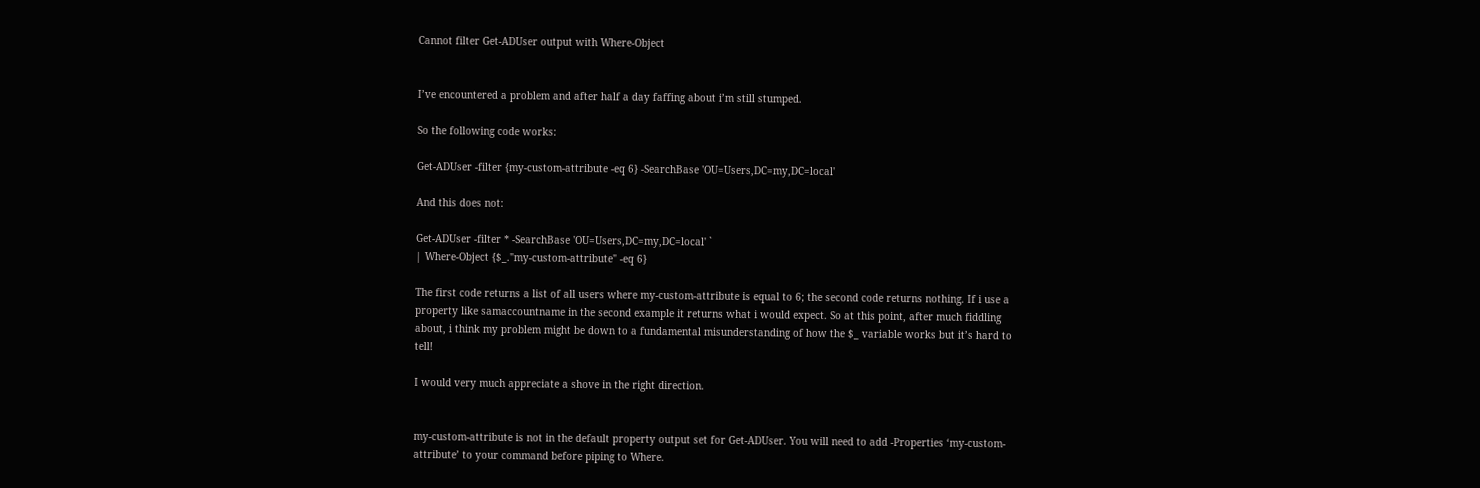Cannot filter Get-ADUser output with Where-Object


I’ve encountered a problem and after half a day faffing about i’m still stumped.

So the following code works:

Get-ADUser -filter {my-custom-attribute -eq 6} -SearchBase 'OU=Users,DC=my,DC=local'

And this does not:

Get-ADUser -filter * -SearchBase 'OU=Users,DC=my,DC=local' `
| Where-Object {$_."my-custom-attribute" -eq 6}

The first code returns a list of all users where my-custom-attribute is equal to 6; the second code returns nothing. If i use a property like samaccountname in the second example it returns what i would expect. So at this point, after much fiddling about, i think my problem might be down to a fundamental misunderstanding of how the $_ variable works but it’s hard to tell!

I would very much appreciate a shove in the right direction.


my-custom-attribute is not in the default property output set for Get-ADUser. You will need to add -Properties ‘my-custom-attribute’ to your command before piping to Where.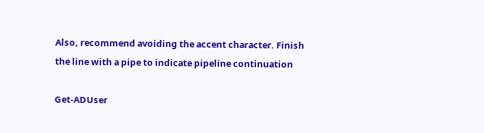Also, recommend avoiding the accent character. Finish the line with a pipe to indicate pipeline continuation

Get-ADUser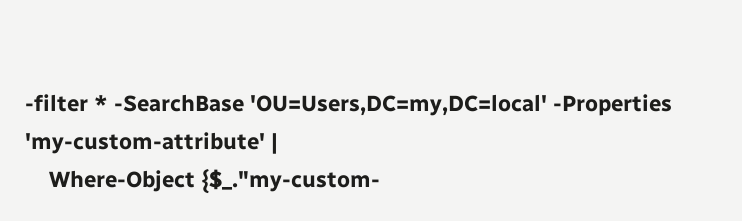-filter * -SearchBase 'OU=Users,DC=my,DC=local' -Properties 'my-custom-attribute' |
    Where-Object {$_."my-custom-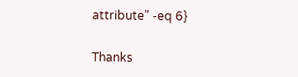attribute" -eq 6}

Thanks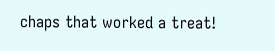chaps that worked a treat!